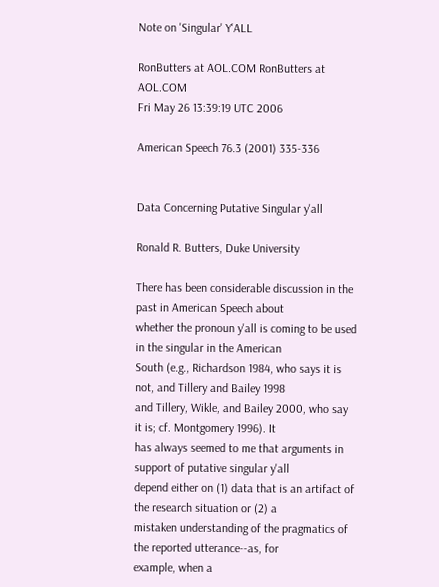Note on 'Singular' Y'ALL

RonButters at AOL.COM RonButters at AOL.COM
Fri May 26 13:39:19 UTC 2006

American Speech 76.3 (2001) 335-336


Data Concerning Putative Singular y'all

Ronald R. Butters, Duke University

There has been considerable discussion in the past in American Speech about
whether the pronoun y'all is coming to be used in the singular in the American
South (e.g., Richardson 1984, who says it is not, and Tillery and Bailey 1998
and Tillery, Wikle, and Bailey 2000, who say it is; cf. Montgomery 1996). It
has always seemed to me that arguments in support of putative singular y'all
depend either on (1) data that is an artifact of the research situation or (2) a
mistaken understanding of the pragmatics of the reported utterance--as, for
example, when a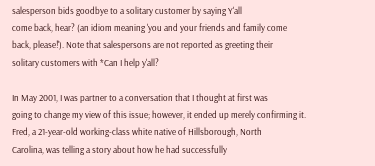salesperson bids goodbye to a solitary customer by saying Y'all
come back, hear? (an idiom meaning 'you and your friends and family come
back, please!'). Note that salespersons are not reported as greeting their
solitary customers with *Can I help y'all?

In May 2001, I was partner to a conversation that I thought at first was
going to change my view of this issue; however, it ended up merely confirming it.
Fred, a 21-year-old working-class white native of Hillsborough, North
Carolina, was telling a story about how he had successfully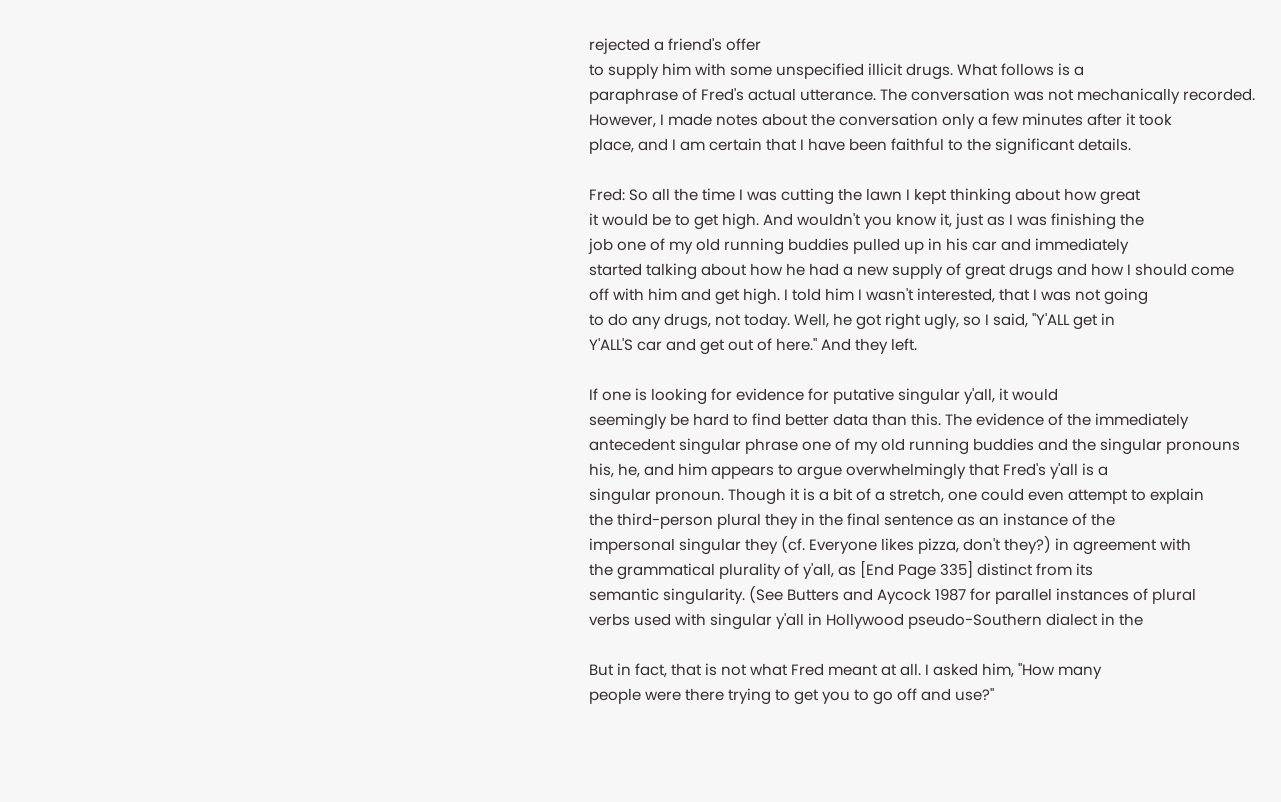rejected a friend's offer
to supply him with some unspecified illicit drugs. What follows is a
paraphrase of Fred's actual utterance. The conversation was not mechanically recorded.
However, I made notes about the conversation only a few minutes after it took
place, and I am certain that I have been faithful to the significant details.

Fred: So all the time I was cutting the lawn I kept thinking about how great
it would be to get high. And wouldn't you know it, just as I was finishing the
job one of my old running buddies pulled up in his car and immediately
started talking about how he had a new supply of great drugs and how I should come
off with him and get high. I told him I wasn't interested, that I was not going
to do any drugs, not today. Well, he got right ugly, so I said, "Y'ALL get in
Y'ALL'S car and get out of here." And they left.

If one is looking for evidence for putative singular y'all, it would
seemingly be hard to find better data than this. The evidence of the immediately
antecedent singular phrase one of my old running buddies and the singular pronouns
his, he, and him appears to argue overwhelmingly that Fred's y'all is a
singular pronoun. Though it is a bit of a stretch, one could even attempt to explain
the third-person plural they in the final sentence as an instance of the
impersonal singular they (cf. Everyone likes pizza, don't they?) in agreement with
the grammatical plurality of y'all, as [End Page 335] distinct from its
semantic singularity. (See Butters and Aycock 1987 for parallel instances of plural
verbs used with singular y'all in Hollywood pseudo-Southern dialect in the

But in fact, that is not what Fred meant at all. I asked him, "How many
people were there trying to get you to go off and use?"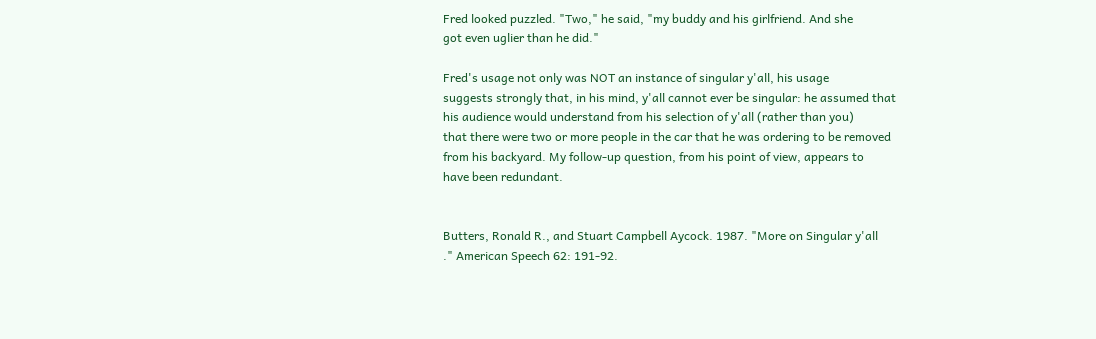Fred looked puzzled. "Two," he said, "my buddy and his girlfriend. And she
got even uglier than he did."

Fred's usage not only was NOT an instance of singular y'all, his usage
suggests strongly that, in his mind, y'all cannot ever be singular: he assumed that
his audience would understand from his selection of y'all (rather than you)
that there were two or more people in the car that he was ordering to be removed
from his backyard. My follow-up question, from his point of view, appears to
have been redundant.


Butters, Ronald R., and Stuart Campbell Aycock. 1987. "More on Singular y'all
." American Speech 62: 191-92.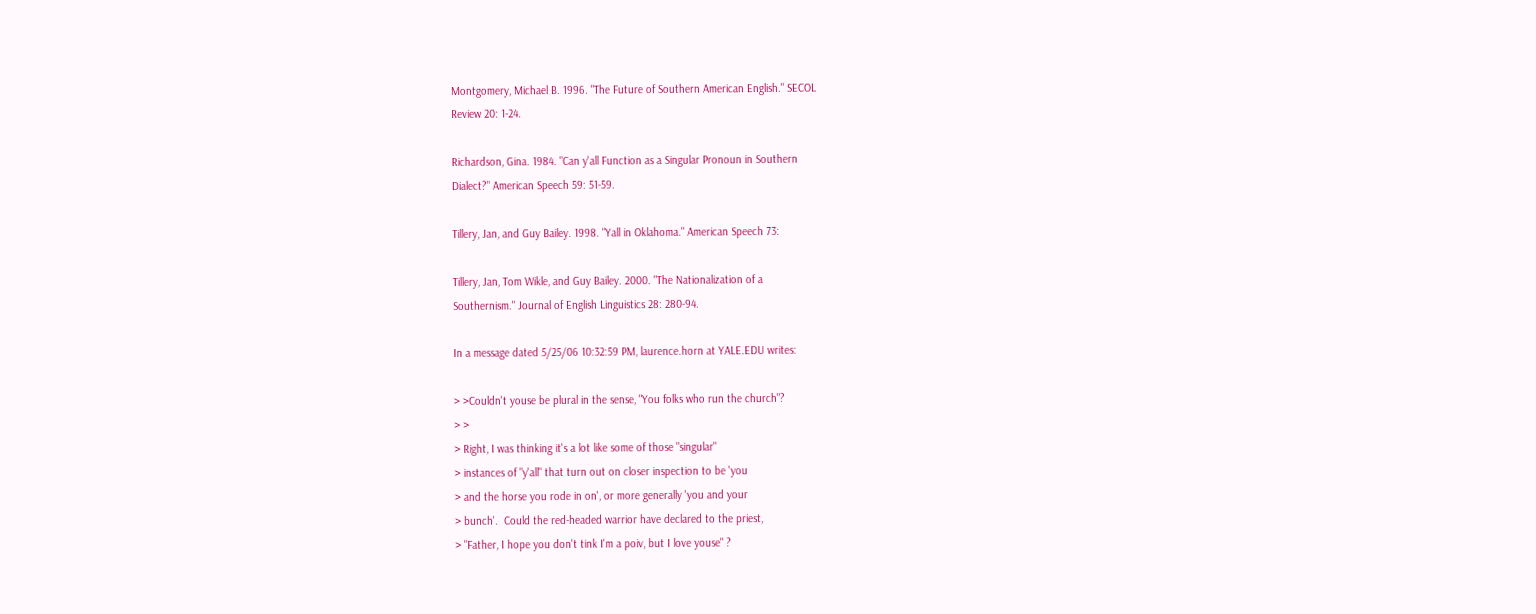Montgomery, Michael B. 1996. "The Future of Southern American English." SECOL
Review 20: 1-24.

Richardson, Gina. 1984. "Can y'all Function as a Singular Pronoun in Southern
Dialect?" American Speech 59: 51-59.

Tillery, Jan, and Guy Bailey. 1998. "Yall in Oklahoma." American Speech 73:

Tillery, Jan, Tom Wikle, and Guy Bailey. 2000. "The Nationalization of a
Southernism." Journal of English Linguistics 28: 280-94.

In a message dated 5/25/06 10:32:59 PM, laurence.horn at YALE.EDU writes:

> >Couldn't youse be plural in the sense, "You folks who run the church"?
> >
> Right, I was thinking it's a lot like some of those "singular"
> instances of "y'all" that turn out on closer inspection to be 'you
> and the horse you rode in on', or more generally 'you and your
> bunch'.  Could the red-headed warrior have declared to the priest,
> "Father, I hope you don't tink I'm a poiv, but I love youse" ?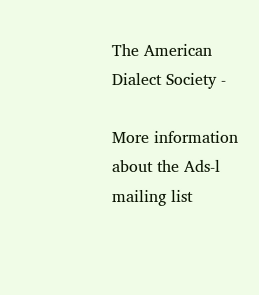The American Dialect Society -

More information about the Ads-l mailing list